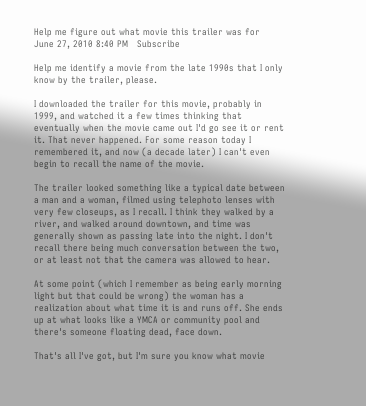Help me figure out what movie this trailer was for
June 27, 2010 8:40 PM   Subscribe

Help me identify a movie from the late 1990s that I only know by the trailer, please.

I downloaded the trailer for this movie, probably in 1999, and watched it a few times thinking that eventually when the movie came out I'd go see it or rent it. That never happened. For some reason today I remembered it, and now (a decade later) I can't even begin to recall the name of the movie.

The trailer looked something like a typical date between a man and a woman, filmed using telephoto lenses with very few closeups, as I recall. I think they walked by a river, and walked around downtown, and time was generally shown as passing late into the night. I don't recall there being much conversation between the two, or at least not that the camera was allowed to hear.

At some point (which I remember as being early morning light but that could be wrong) the woman has a realization about what time it is and runs off. She ends up at what looks like a YMCA or community pool and there's someone floating dead, face down.

That's all I've got, but I'm sure you know what movie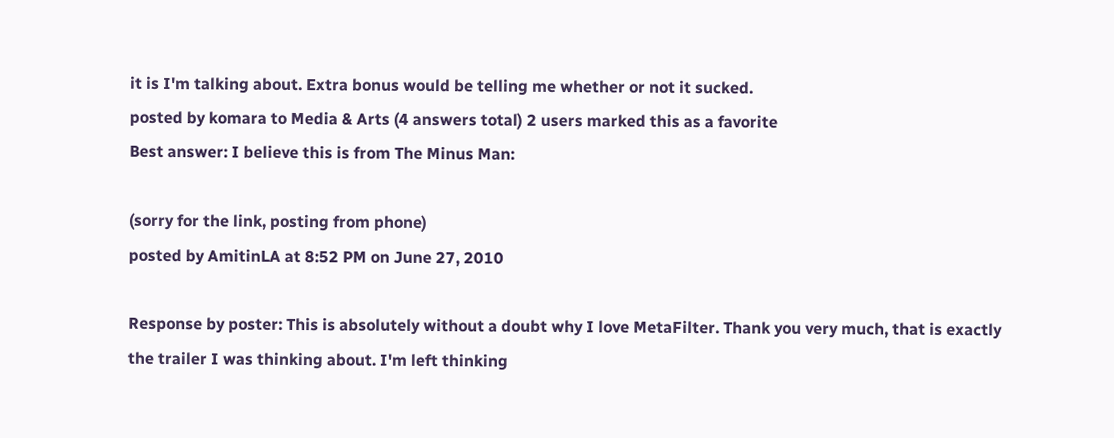it is I'm talking about. Extra bonus would be telling me whether or not it sucked.
posted by komara to Media & Arts (4 answers total) 2 users marked this as a favorite
Best answer: I believe this is from The Minus Man:

(sorry for the link, posting from phone)
posted by AmitinLA at 8:52 PM on June 27, 2010

Response by poster: This is absolutely without a doubt why I love MetaFilter. Thank you very much, that is exactly the trailer I was thinking about. I'm left thinking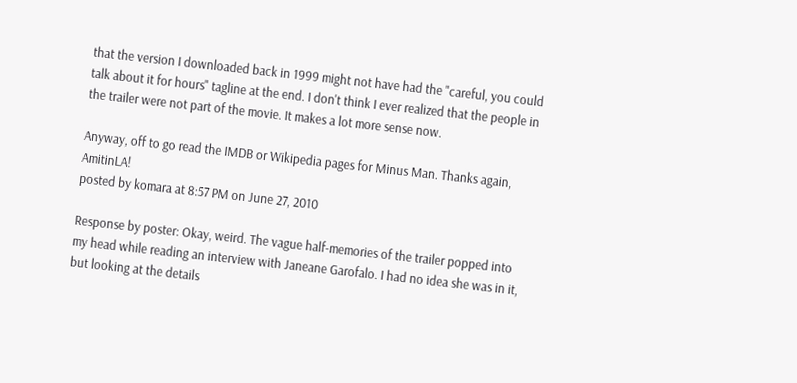that the version I downloaded back in 1999 might not have had the "careful, you could talk about it for hours" tagline at the end. I don't think I ever realized that the people in the trailer were not part of the movie. It makes a lot more sense now.

Anyway, off to go read the IMDB or Wikipedia pages for Minus Man. Thanks again, AmitinLA!
posted by komara at 8:57 PM on June 27, 2010

Response by poster: Okay, weird. The vague half-memories of the trailer popped into my head while reading an interview with Janeane Garofalo. I had no idea she was in it, but looking at the details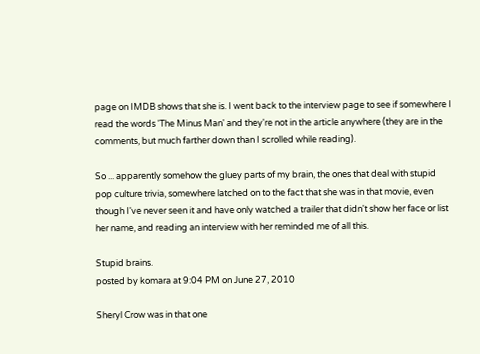page on IMDB shows that she is. I went back to the interview page to see if somewhere I read the words 'The Minus Man' and they're not in the article anywhere (they are in the comments, but much farther down than I scrolled while reading).

So ... apparently somehow the gluey parts of my brain, the ones that deal with stupid pop culture trivia, somewhere latched on to the fact that she was in that movie, even though I've never seen it and have only watched a trailer that didn't show her face or list her name, and reading an interview with her reminded me of all this.

Stupid brains.
posted by komara at 9:04 PM on June 27, 2010

Sheryl Crow was in that one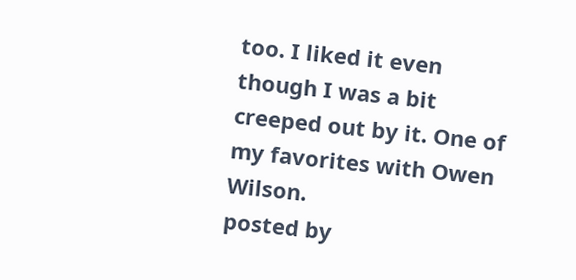too. I liked it even though I was a bit creeped out by it. One of my favorites with Owen Wilson.
posted by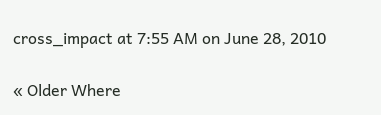cross_impact at 7:55 AM on June 28, 2010

« Older Where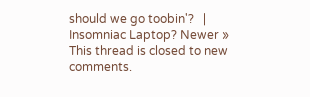should we go toobin'?   |   Insomniac Laptop? Newer »
This thread is closed to new comments.